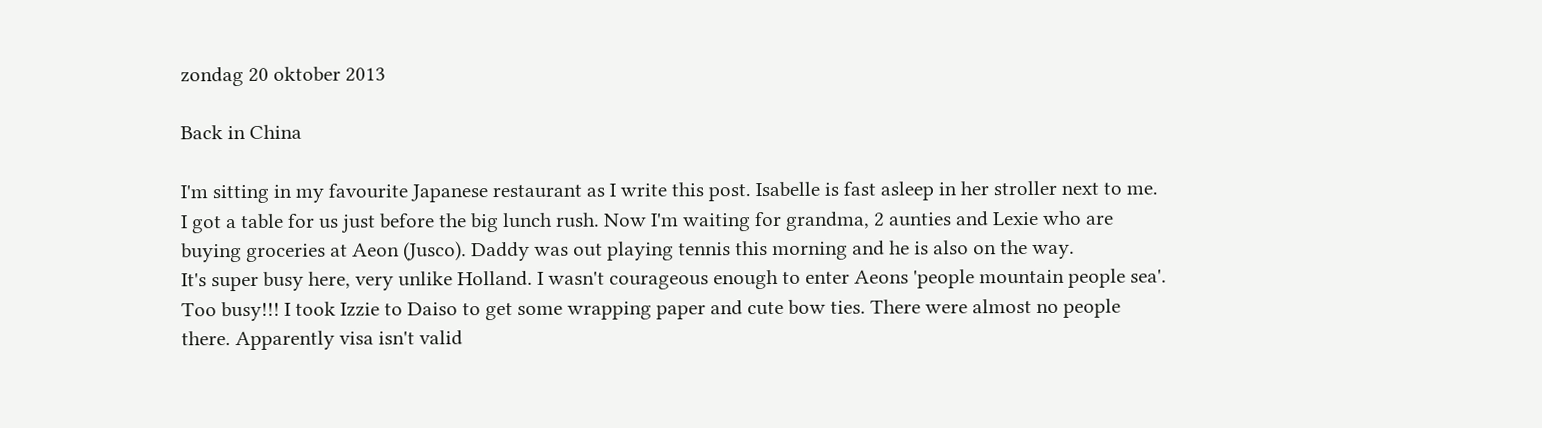zondag 20 oktober 2013

Back in China

I'm sitting in my favourite Japanese restaurant as I write this post. Isabelle is fast asleep in her stroller next to me. I got a table for us just before the big lunch rush. Now I'm waiting for grandma, 2 aunties and Lexie who are buying groceries at Aeon (Jusco). Daddy was out playing tennis this morning and he is also on the way.
It's super busy here, very unlike Holland. I wasn't courageous enough to enter Aeons 'people mountain people sea'. Too busy!!! I took Izzie to Daiso to get some wrapping paper and cute bow ties. There were almost no people there. Apparently visa isn't valid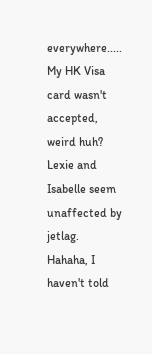everywhere..... My HK Visa card wasn't accepted, weird huh?
Lexie and Isabelle seem unaffected by jetlag. Hahaha, I haven't told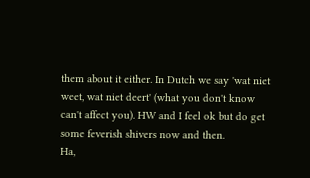them about it either. In Dutch we say 'wat niet weet, wat niet deert' (what you don't know can't affect you). HW and I feel ok but do get some feverish shivers now and then.
Ha,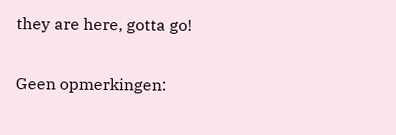they are here, gotta go!

Geen opmerkingen: